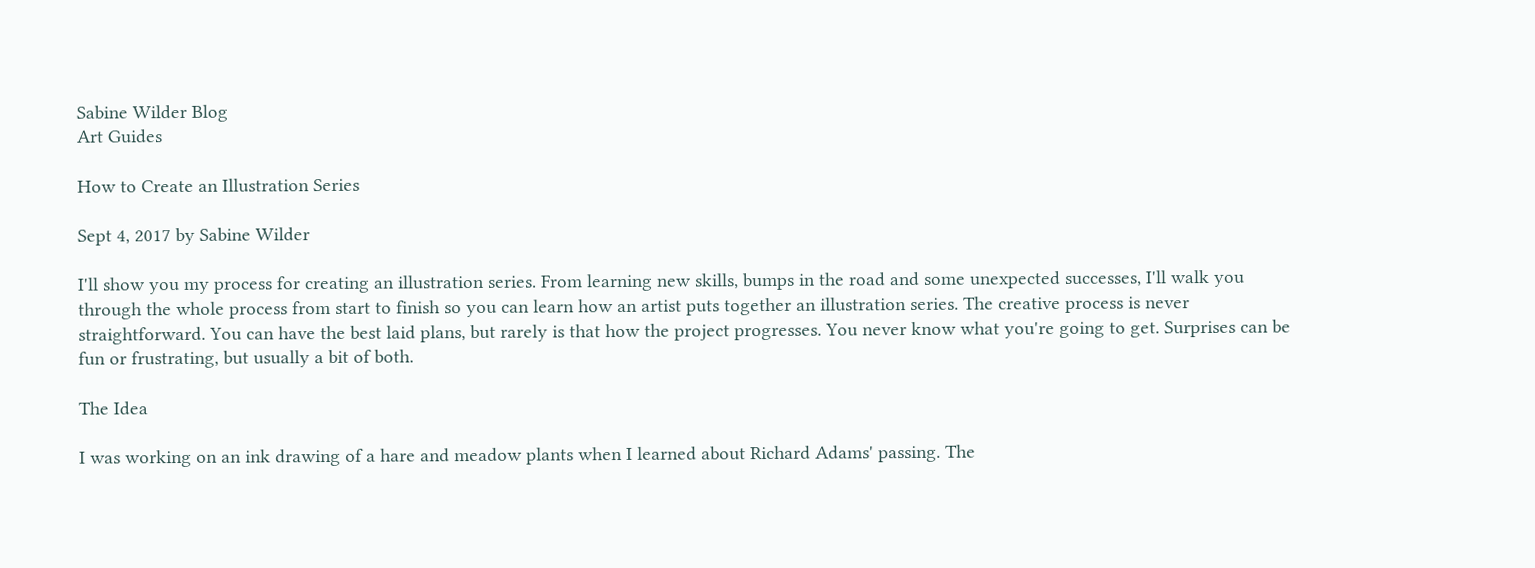Sabine Wilder Blog
Art Guides

How to Create an Illustration Series

Sept 4, 2017 by Sabine Wilder

I'll show you my process for creating an illustration series. From learning new skills, bumps in the road and some unexpected successes, I'll walk you through the whole process from start to finish so you can learn how an artist puts together an illustration series. The creative process is never straightforward. You can have the best laid plans, but rarely is that how the project progresses. You never know what you're going to get. Surprises can be fun or frustrating, but usually a bit of both.

The Idea

I was working on an ink drawing of a hare and meadow plants when I learned about Richard Adams' passing. The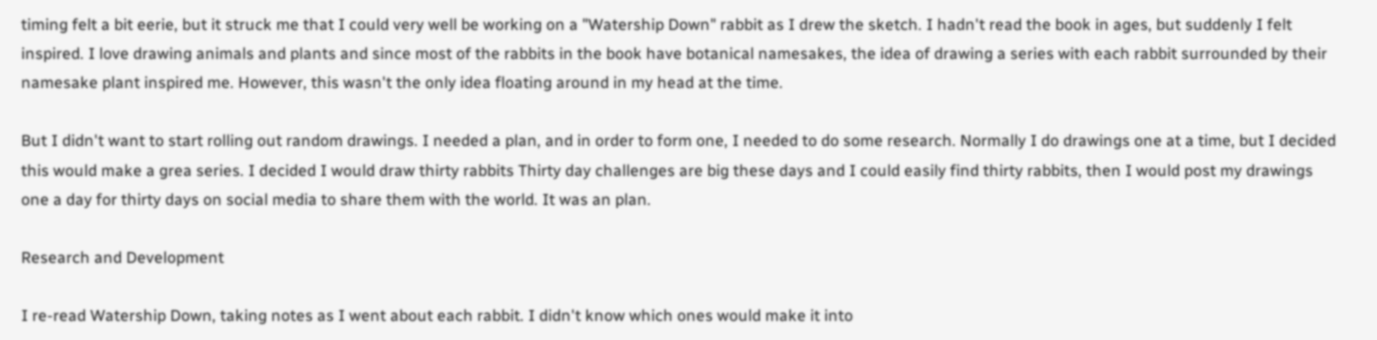timing felt a bit eerie, but it struck me that I could very well be working on a "Watership Down" rabbit as I drew the sketch. I hadn't read the book in ages, but suddenly I felt inspired. I love drawing animals and plants and since most of the rabbits in the book have botanical namesakes, the idea of drawing a series with each rabbit surrounded by their namesake plant inspired me. However, this wasn't the only idea floating around in my head at the time.

But I didn't want to start rolling out random drawings. I needed a plan, and in order to form one, I needed to do some research. Normally I do drawings one at a time, but I decided this would make a grea series. I decided I would draw thirty rabbits Thirty day challenges are big these days and I could easily find thirty rabbits, then I would post my drawings one a day for thirty days on social media to share them with the world. It was an plan.

Research and Development

I re-read Watership Down, taking notes as I went about each rabbit. I didn't know which ones would make it into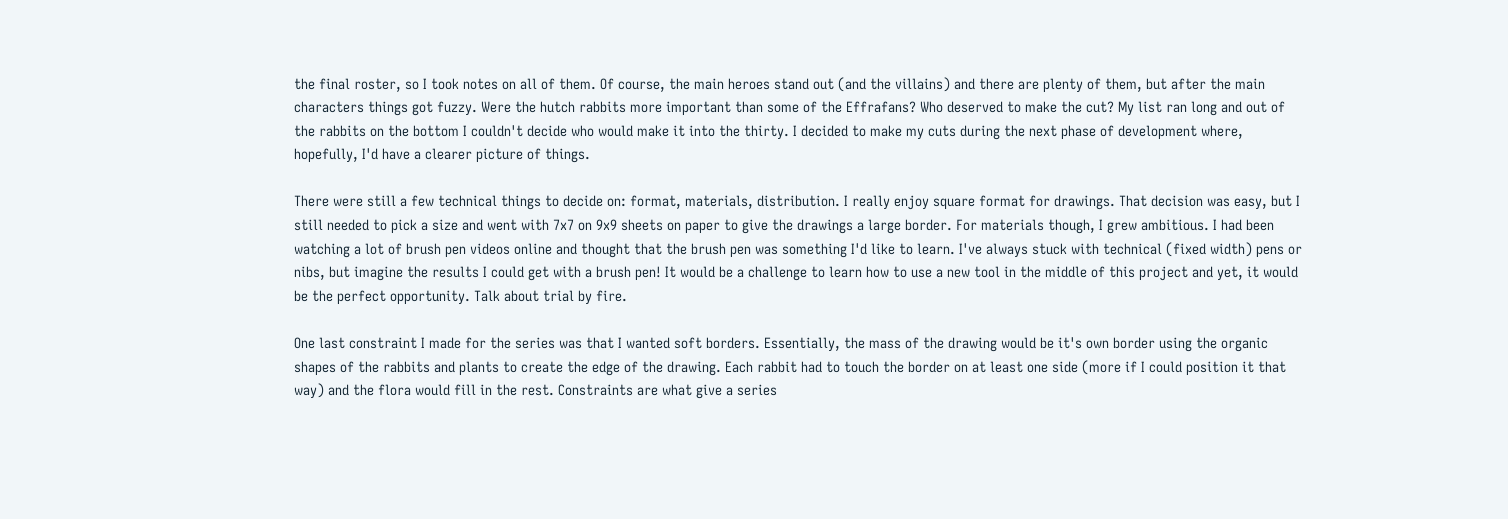the final roster, so I took notes on all of them. Of course, the main heroes stand out (and the villains) and there are plenty of them, but after the main characters things got fuzzy. Were the hutch rabbits more important than some of the Effrafans? Who deserved to make the cut? My list ran long and out of the rabbits on the bottom I couldn't decide who would make it into the thirty. I decided to make my cuts during the next phase of development where, hopefully, I'd have a clearer picture of things.

There were still a few technical things to decide on: format, materials, distribution. I really enjoy square format for drawings. That decision was easy, but I still needed to pick a size and went with 7x7 on 9x9 sheets on paper to give the drawings a large border. For materials though, I grew ambitious. I had been watching a lot of brush pen videos online and thought that the brush pen was something I'd like to learn. I've always stuck with technical (fixed width) pens or nibs, but imagine the results I could get with a brush pen! It would be a challenge to learn how to use a new tool in the middle of this project and yet, it would be the perfect opportunity. Talk about trial by fire.

One last constraint I made for the series was that I wanted soft borders. Essentially, the mass of the drawing would be it's own border using the organic shapes of the rabbits and plants to create the edge of the drawing. Each rabbit had to touch the border on at least one side (more if I could position it that way) and the flora would fill in the rest. Constraints are what give a series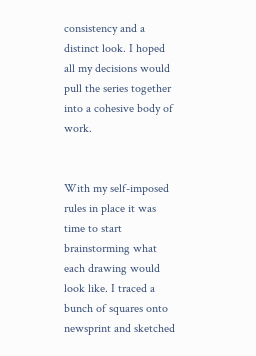consistency and a distinct look. I hoped all my decisions would pull the series together into a cohesive body of work.


With my self-imposed rules in place it was time to start brainstorming what each drawing would look like. I traced a bunch of squares onto newsprint and sketched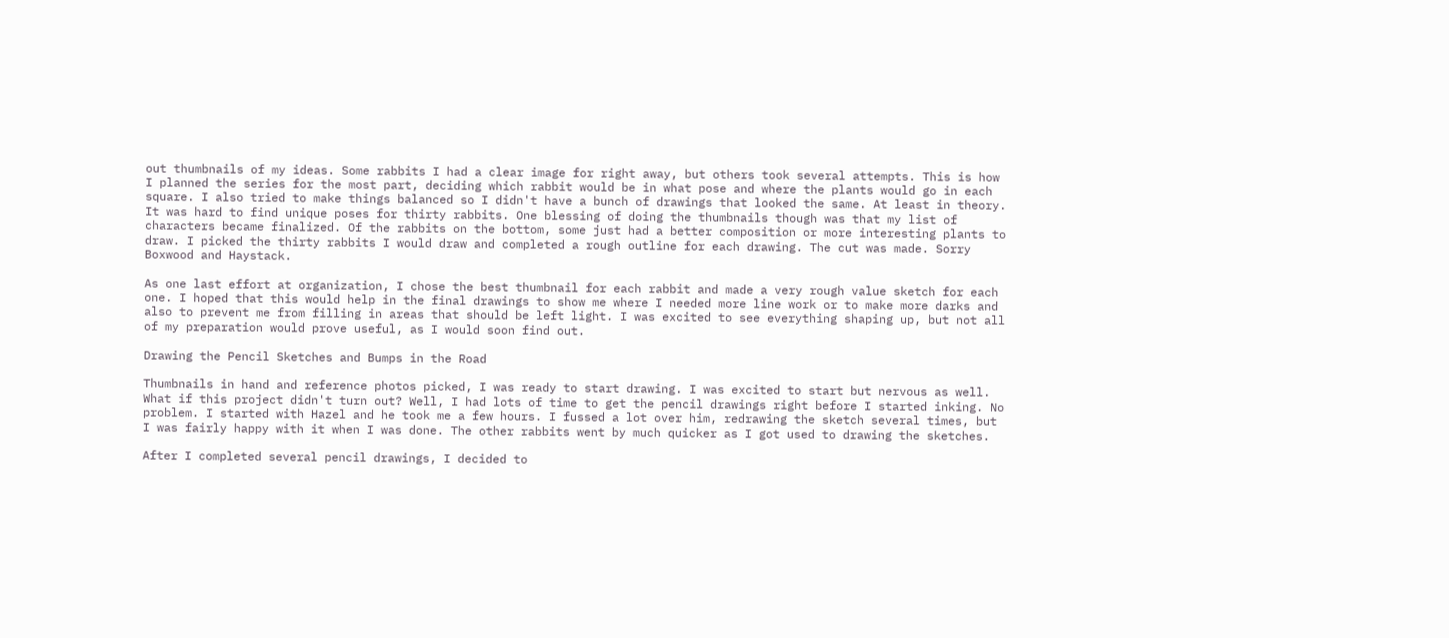out thumbnails of my ideas. Some rabbits I had a clear image for right away, but others took several attempts. This is how I planned the series for the most part, deciding which rabbit would be in what pose and where the plants would go in each square. I also tried to make things balanced so I didn't have a bunch of drawings that looked the same. At least in theory. It was hard to find unique poses for thirty rabbits. One blessing of doing the thumbnails though was that my list of characters became finalized. Of the rabbits on the bottom, some just had a better composition or more interesting plants to draw. I picked the thirty rabbits I would draw and completed a rough outline for each drawing. The cut was made. Sorry Boxwood and Haystack.

As one last effort at organization, I chose the best thumbnail for each rabbit and made a very rough value sketch for each one. I hoped that this would help in the final drawings to show me where I needed more line work or to make more darks and also to prevent me from filling in areas that should be left light. I was excited to see everything shaping up, but not all of my preparation would prove useful, as I would soon find out.

Drawing the Pencil Sketches and Bumps in the Road

Thumbnails in hand and reference photos picked, I was ready to start drawing. I was excited to start but nervous as well. What if this project didn't turn out? Well, I had lots of time to get the pencil drawings right before I started inking. No problem. I started with Hazel and he took me a few hours. I fussed a lot over him, redrawing the sketch several times, but I was fairly happy with it when I was done. The other rabbits went by much quicker as I got used to drawing the sketches.

After I completed several pencil drawings, I decided to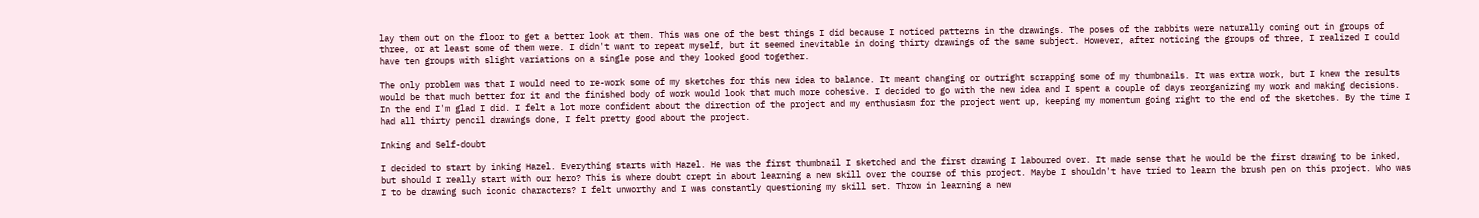lay them out on the floor to get a better look at them. This was one of the best things I did because I noticed patterns in the drawings. The poses of the rabbits were naturally coming out in groups of three, or at least some of them were. I didn't want to repeat myself, but it seemed inevitable in doing thirty drawings of the same subject. However, after noticing the groups of three, I realized I could have ten groups with slight variations on a single pose and they looked good together.

The only problem was that I would need to re-work some of my sketches for this new idea to balance. It meant changing or outright scrapping some of my thumbnails. It was extra work, but I knew the results would be that much better for it and the finished body of work would look that much more cohesive. I decided to go with the new idea and I spent a couple of days reorganizing my work and making decisions. In the end I'm glad I did. I felt a lot more confident about the direction of the project and my enthusiasm for the project went up, keeping my momentum going right to the end of the sketches. By the time I had all thirty pencil drawings done, I felt pretty good about the project.

Inking and Self-doubt

I decided to start by inking Hazel. Everything starts with Hazel. He was the first thumbnail I sketched and the first drawing I laboured over. It made sense that he would be the first drawing to be inked, but should I really start with our hero? This is where doubt crept in about learning a new skill over the course of this project. Maybe I shouldn't have tried to learn the brush pen on this project. Who was I to be drawing such iconic characters? I felt unworthy and I was constantly questioning my skill set. Throw in learning a new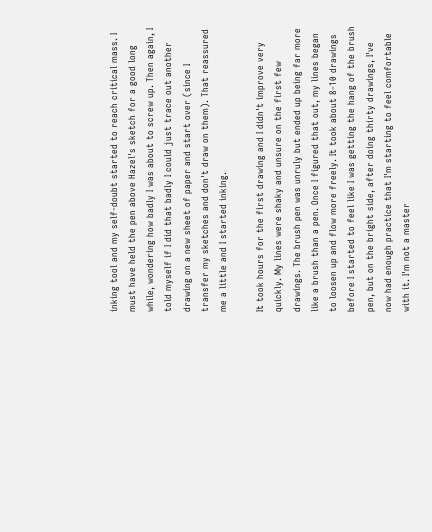inking tool and my self-doubt started to reach critical mass. I must have held the pen above Hazel's sketch for a good long while, wondering how badly I was about to screw up. Then again, I told myself if I did that badly I could just trace out another drawing on a new sheet of paper and start over (since I transfer my sketches and don't draw on them). That reassured me a little and I started inking.

It took hours for the first drawing and I didn't improve very quickly. My lines were shaky and unsure on the first few drawings. The brush pen was unruly but ended up being far more like a brush than a pen. Once I figured that out, my lines began to loosen up and flow more freely. It took about 8-10 drawings before I started to feel like I was getting the hang of the brush pen, but on the bright side, after doing thirty drawings, I've now had enough practice that I'm starting to feel comfortable with it. I'm not a master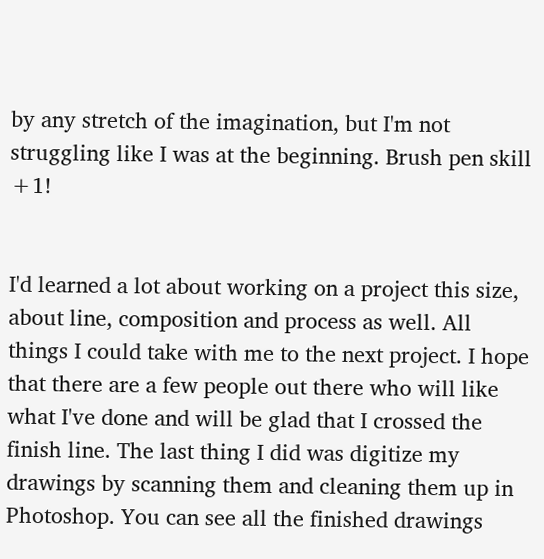by any stretch of the imagination, but I'm not struggling like I was at the beginning. Brush pen skill +1!


I'd learned a lot about working on a project this size, about line, composition and process as well. All things I could take with me to the next project. I hope that there are a few people out there who will like what I've done and will be glad that I crossed the finish line. The last thing I did was digitize my drawings by scanning them and cleaning them up in Photoshop. You can see all the finished drawings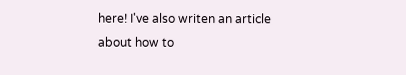here! I've also writen an article about how to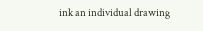ink an individual drawing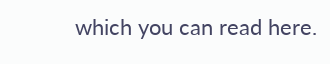which you can read here.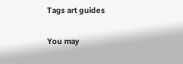Tags art guides

You may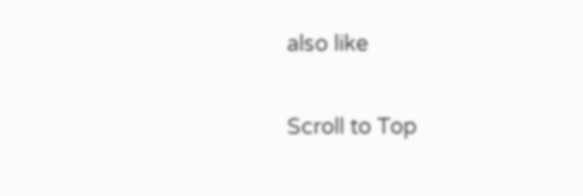also like

Scroll to Top